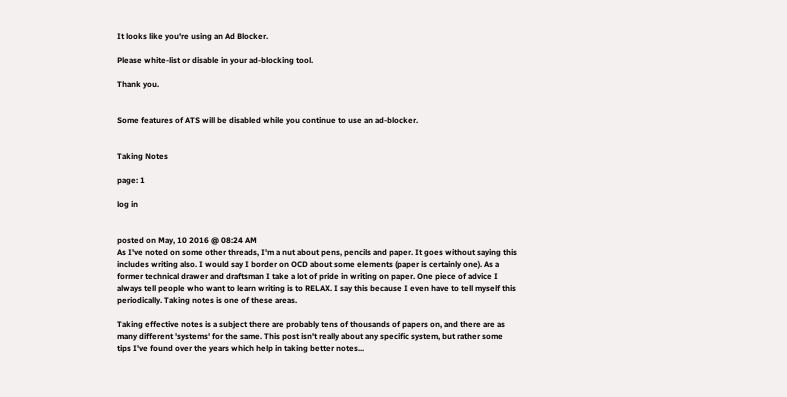It looks like you're using an Ad Blocker.

Please white-list or disable in your ad-blocking tool.

Thank you.


Some features of ATS will be disabled while you continue to use an ad-blocker.


Taking Notes

page: 1

log in


posted on May, 10 2016 @ 08:24 AM
As I've noted on some other threads, I'm a nut about pens, pencils and paper. It goes without saying this includes writing also. I would say I border on OCD about some elements (paper is certainly one). As a former technical drawer and draftsman I take a lot of pride in writing on paper. One piece of advice I always tell people who want to learn writing is to RELAX. I say this because I even have to tell myself this periodically. Taking notes is one of these areas.

Taking effective notes is a subject there are probably tens of thousands of papers on, and there are as many different 'systems' for the same. This post isn't really about any specific system, but rather some tips I've found over the years which help in taking better notes...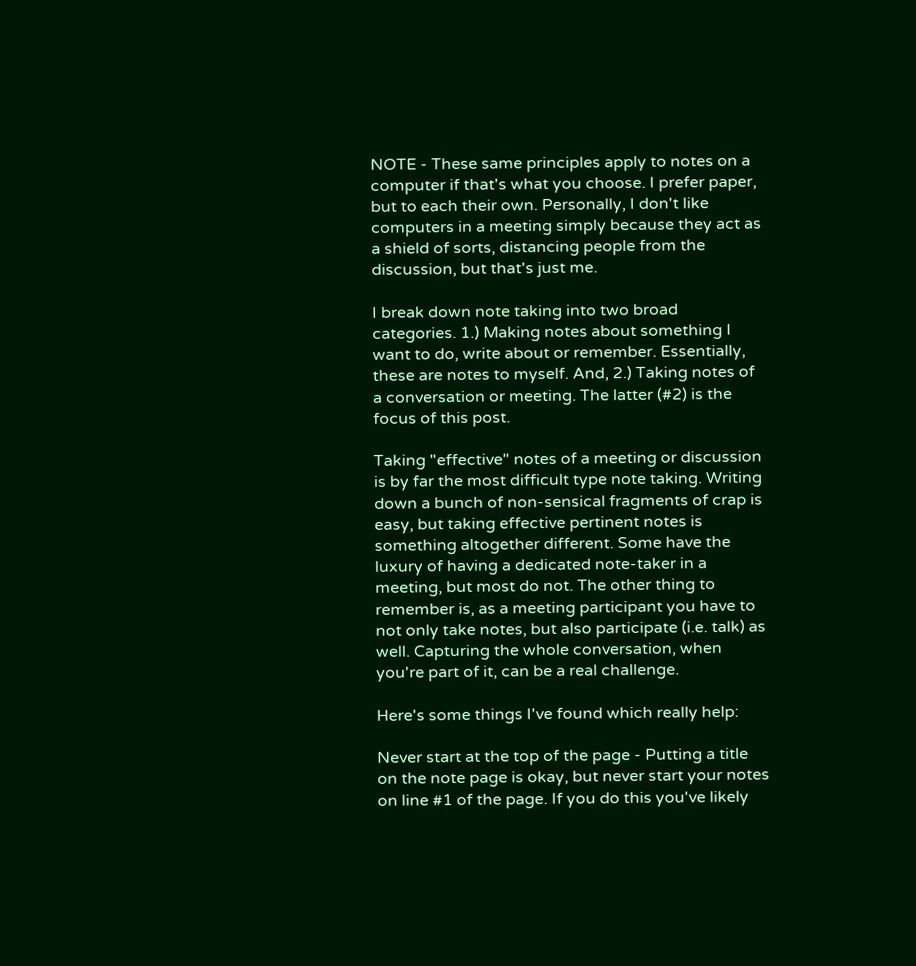NOTE - These same principles apply to notes on a computer if that's what you choose. I prefer paper, but to each their own. Personally, I don't like computers in a meeting simply because they act as a shield of sorts, distancing people from the discussion, but that's just me.

I break down note taking into two broad categories. 1.) Making notes about something I want to do, write about or remember. Essentially, these are notes to myself. And, 2.) Taking notes of a conversation or meeting. The latter (#2) is the focus of this post.

Taking "effective" notes of a meeting or discussion is by far the most difficult type note taking. Writing down a bunch of non-sensical fragments of crap is easy, but taking effective pertinent notes is something altogether different. Some have the luxury of having a dedicated note-taker in a meeting, but most do not. The other thing to remember is, as a meeting participant you have to not only take notes, but also participate (i.e. talk) as well. Capturing the whole conversation, when you're part of it, can be a real challenge.

Here's some things I've found which really help:

Never start at the top of the page - Putting a title on the note page is okay, but never start your notes on line #1 of the page. If you do this you've likely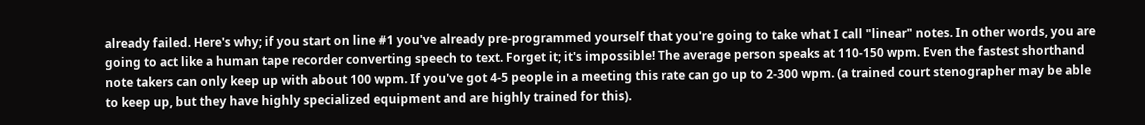already failed. Here's why; if you start on line #1 you've already pre-programmed yourself that you're going to take what I call "linear" notes. In other words, you are going to act like a human tape recorder converting speech to text. Forget it; it's impossible! The average person speaks at 110-150 wpm. Even the fastest shorthand note takers can only keep up with about 100 wpm. If you've got 4-5 people in a meeting this rate can go up to 2-300 wpm. (a trained court stenographer may be able to keep up, but they have highly specialized equipment and are highly trained for this).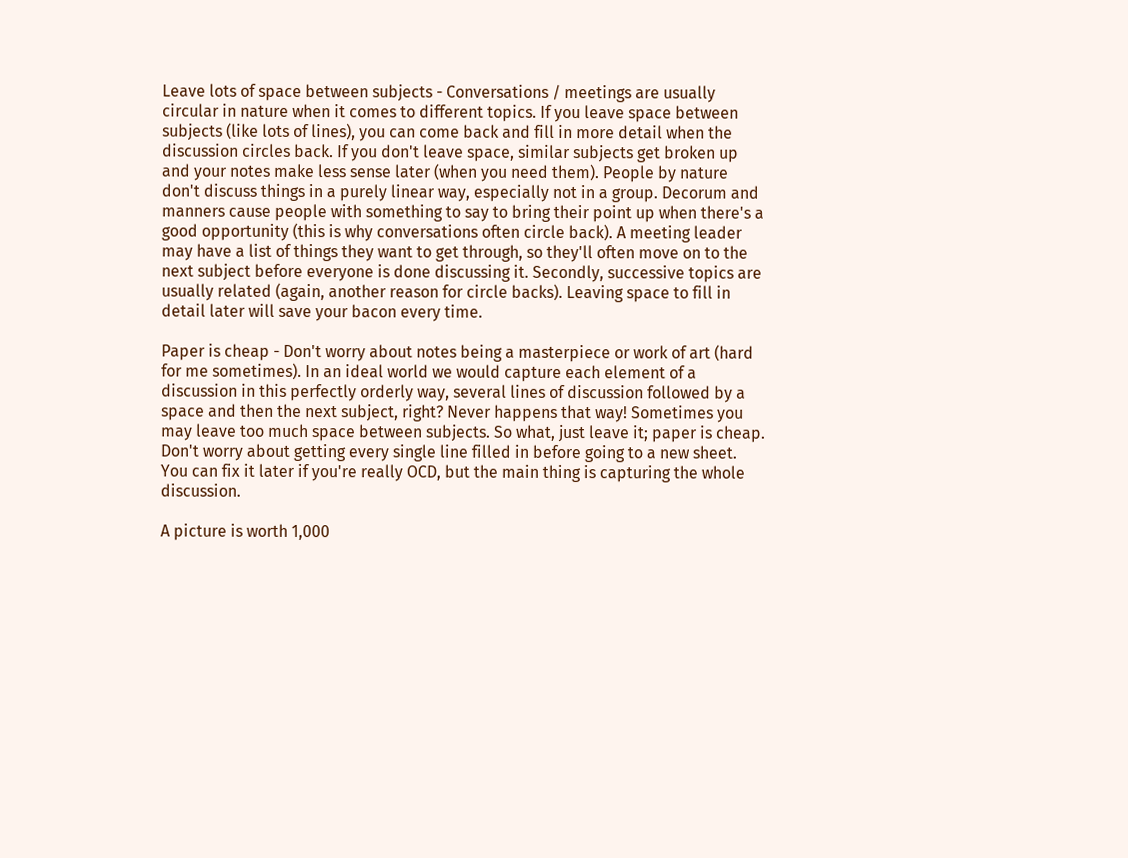Leave lots of space between subjects - Conversations / meetings are usually circular in nature when it comes to different topics. If you leave space between subjects (like lots of lines), you can come back and fill in more detail when the discussion circles back. If you don't leave space, similar subjects get broken up and your notes make less sense later (when you need them). People by nature don't discuss things in a purely linear way, especially not in a group. Decorum and manners cause people with something to say to bring their point up when there's a good opportunity (this is why conversations often circle back). A meeting leader may have a list of things they want to get through, so they'll often move on to the next subject before everyone is done discussing it. Secondly, successive topics are usually related (again, another reason for circle backs). Leaving space to fill in detail later will save your bacon every time.

Paper is cheap - Don't worry about notes being a masterpiece or work of art (hard for me sometimes). In an ideal world we would capture each element of a discussion in this perfectly orderly way, several lines of discussion followed by a space and then the next subject, right? Never happens that way! Sometimes you may leave too much space between subjects. So what, just leave it; paper is cheap. Don't worry about getting every single line filled in before going to a new sheet. You can fix it later if you're really OCD, but the main thing is capturing the whole discussion.

A picture is worth 1,000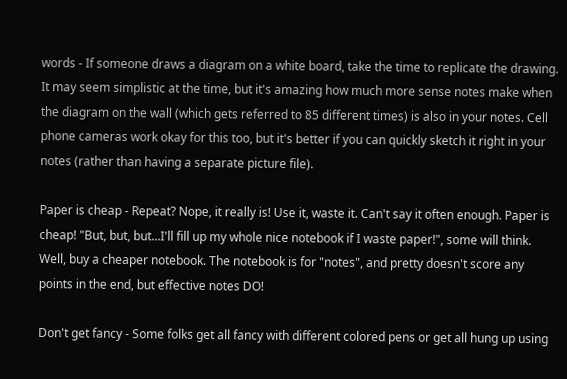words - If someone draws a diagram on a white board, take the time to replicate the drawing. It may seem simplistic at the time, but it's amazing how much more sense notes make when the diagram on the wall (which gets referred to 85 different times) is also in your notes. Cell phone cameras work okay for this too, but it's better if you can quickly sketch it right in your notes (rather than having a separate picture file).

Paper is cheap - Repeat? Nope, it really is! Use it, waste it. Can't say it often enough. Paper is cheap! "But, but, but...I'll fill up my whole nice notebook if I waste paper!", some will think. Well, buy a cheaper notebook. The notebook is for "notes", and pretty doesn't score any points in the end, but effective notes DO!

Don't get fancy - Some folks get all fancy with different colored pens or get all hung up using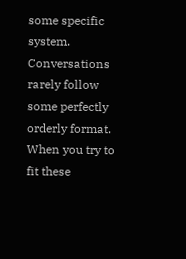some specific system. Conversations rarely follow some perfectly orderly format. When you try to fit these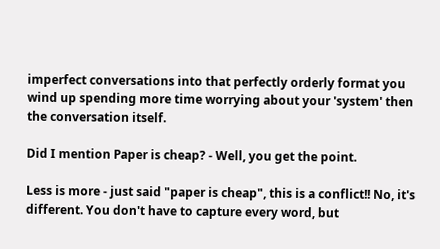imperfect conversations into that perfectly orderly format you wind up spending more time worrying about your 'system' then the conversation itself.

Did I mention Paper is cheap? - Well, you get the point.

Less is more - just said "paper is cheap", this is a conflict!! No, it's different. You don't have to capture every word, but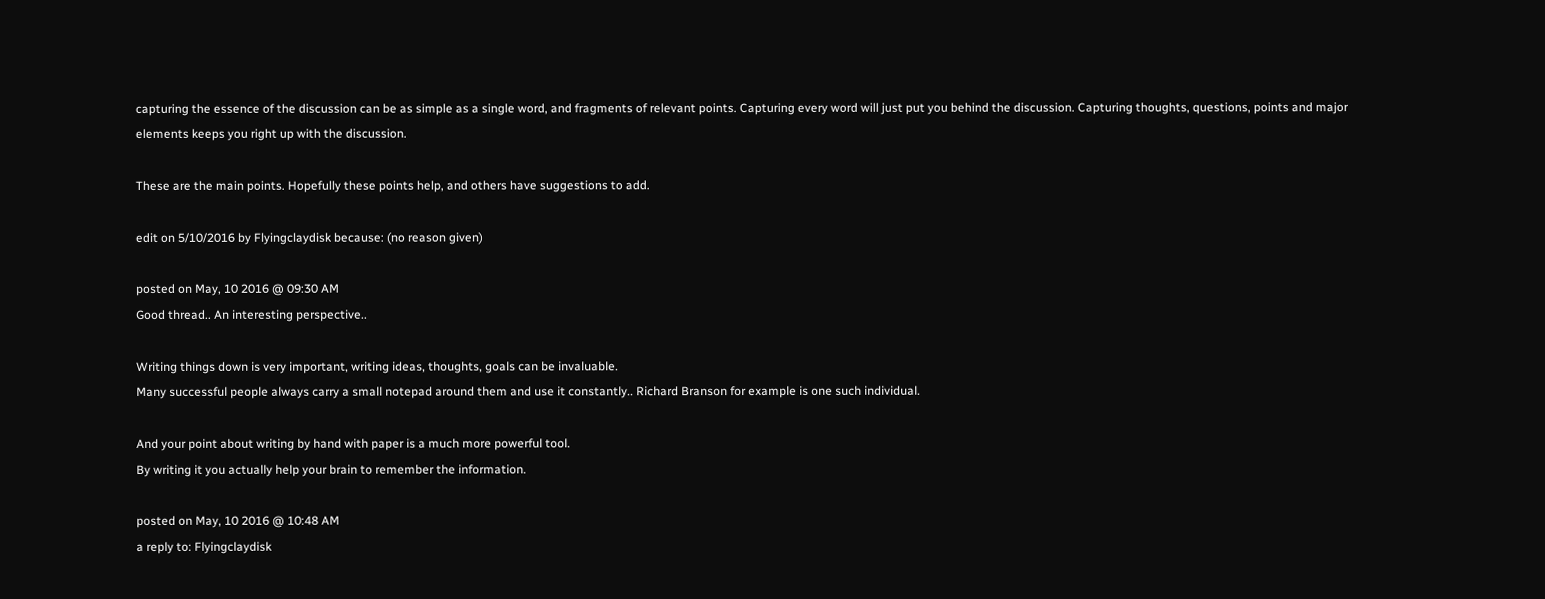capturing the essence of the discussion can be as simple as a single word, and fragments of relevant points. Capturing every word will just put you behind the discussion. Capturing thoughts, questions, points and major elements keeps you right up with the discussion.

These are the main points. Hopefully these points help, and others have suggestions to add.

edit on 5/10/2016 by Flyingclaydisk because: (no reason given)

posted on May, 10 2016 @ 09:30 AM
Good thread.. An interesting perspective..

Writing things down is very important, writing ideas, thoughts, goals can be invaluable.
Many successful people always carry a small notepad around them and use it constantly.. Richard Branson for example is one such individual.

And your point about writing by hand with paper is a much more powerful tool.
By writing it you actually help your brain to remember the information.

posted on May, 10 2016 @ 10:48 AM
a reply to: Flyingclaydisk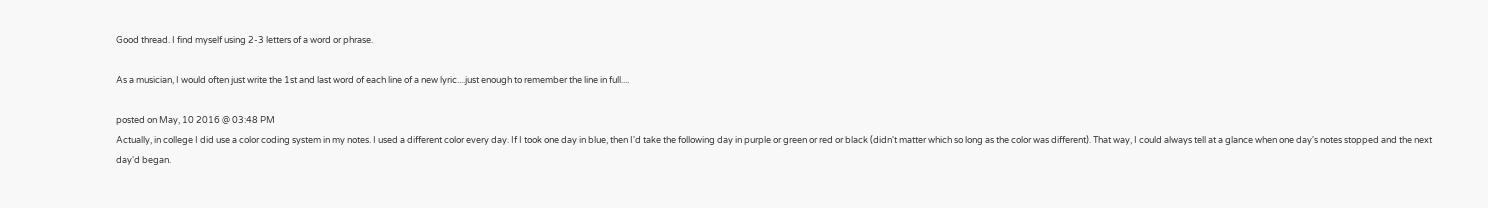Good thread. I find myself using 2-3 letters of a word or phrase.

As a musician, I would often just write the 1st and last word of each line of a new lyric....just enough to remember the line in full....

posted on May, 10 2016 @ 03:48 PM
Actually, in college I did use a color coding system in my notes. I used a different color every day. If I took one day in blue, then I'd take the following day in purple or green or red or black (didn't matter which so long as the color was different). That way, I could always tell at a glance when one day's notes stopped and the next day'd began.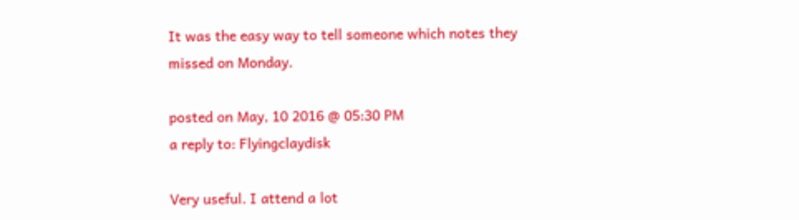It was the easy way to tell someone which notes they missed on Monday.

posted on May, 10 2016 @ 05:30 PM
a reply to: Flyingclaydisk

Very useful. I attend a lot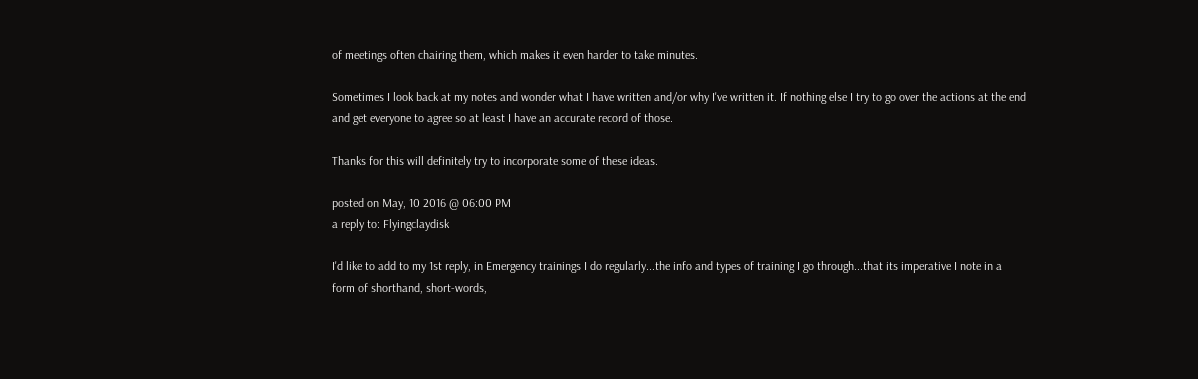of meetings often chairing them, which makes it even harder to take minutes.

Sometimes I look back at my notes and wonder what I have written and/or why I've written it. If nothing else I try to go over the actions at the end and get everyone to agree so at least I have an accurate record of those.

Thanks for this will definitely try to incorporate some of these ideas.

posted on May, 10 2016 @ 06:00 PM
a reply to: Flyingclaydisk

I'd like to add to my 1st reply, in Emergency trainings I do regularly...the info and types of training I go through...that its imperative I note in a form of shorthand, short-words,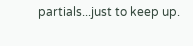partials...just to keep up.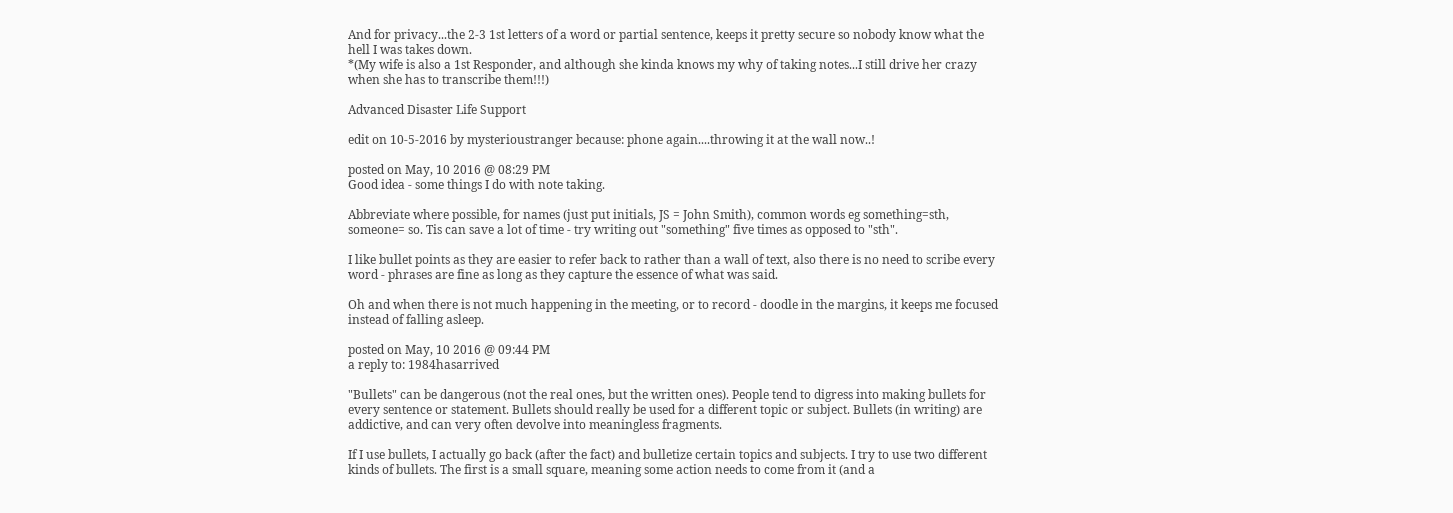And for privacy...the 2-3 1st letters of a word or partial sentence, keeps it pretty secure so nobody know what the hell I was takes down.
*(My wife is also a 1st Responder, and although she kinda knows my why of taking notes...I still drive her crazy when she has to transcribe them!!!)

Advanced Disaster Life Support

edit on 10-5-2016 by mysterioustranger because: phone again....throwing it at the wall now..!

posted on May, 10 2016 @ 08:29 PM
Good idea - some things I do with note taking.

Abbreviate where possible, for names (just put initials, JS = John Smith), common words eg something=sth, someone= so. Tis can save a lot of time - try writing out "something" five times as opposed to "sth".

I like bullet points as they are easier to refer back to rather than a wall of text, also there is no need to scribe every word - phrases are fine as long as they capture the essence of what was said.

Oh and when there is not much happening in the meeting, or to record - doodle in the margins, it keeps me focused instead of falling asleep.

posted on May, 10 2016 @ 09:44 PM
a reply to: 1984hasarrived

"Bullets" can be dangerous (not the real ones, but the written ones). People tend to digress into making bullets for every sentence or statement. Bullets should really be used for a different topic or subject. Bullets (in writing) are addictive, and can very often devolve into meaningless fragments.

If I use bullets, I actually go back (after the fact) and bulletize certain topics and subjects. I try to use two different kinds of bullets. The first is a small square, meaning some action needs to come from it (and a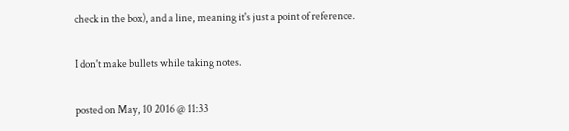check in the box), and a line, meaning it's just a point of reference.

I don't make bullets while taking notes.

posted on May, 10 2016 @ 11:33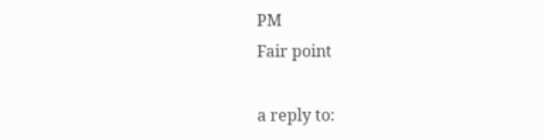PM
Fair point

a reply to: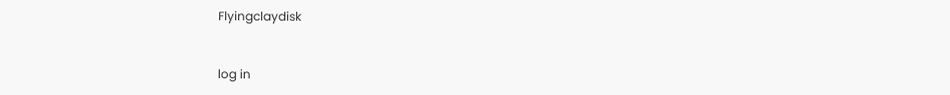Flyingclaydisk


log in